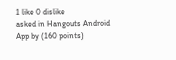1 like 0 dislike
asked in Hangouts Android App by (160 points)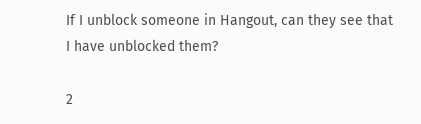If I unblock someone in Hangout, can they see that I have unblocked them?

2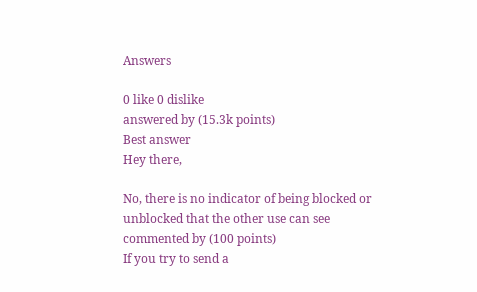Answers

0 like 0 dislike
answered by (15.3k points)
Best answer
Hey there,

No, there is no indicator of being blocked or unblocked that the other use can see
commented by (100 points)
If you try to send a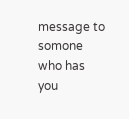message to somone who has you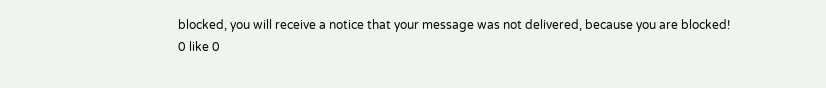blocked, you will receive a notice that your message was not delivered, because you are blocked!
0 like 0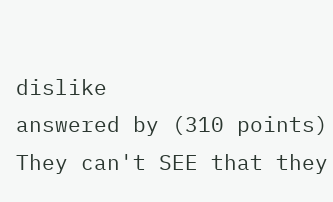dislike
answered by (310 points)
They can't SEE that they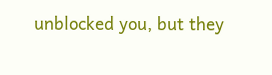unblocked you, but they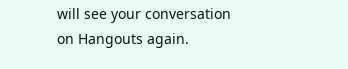will see your conversation on Hangouts again.